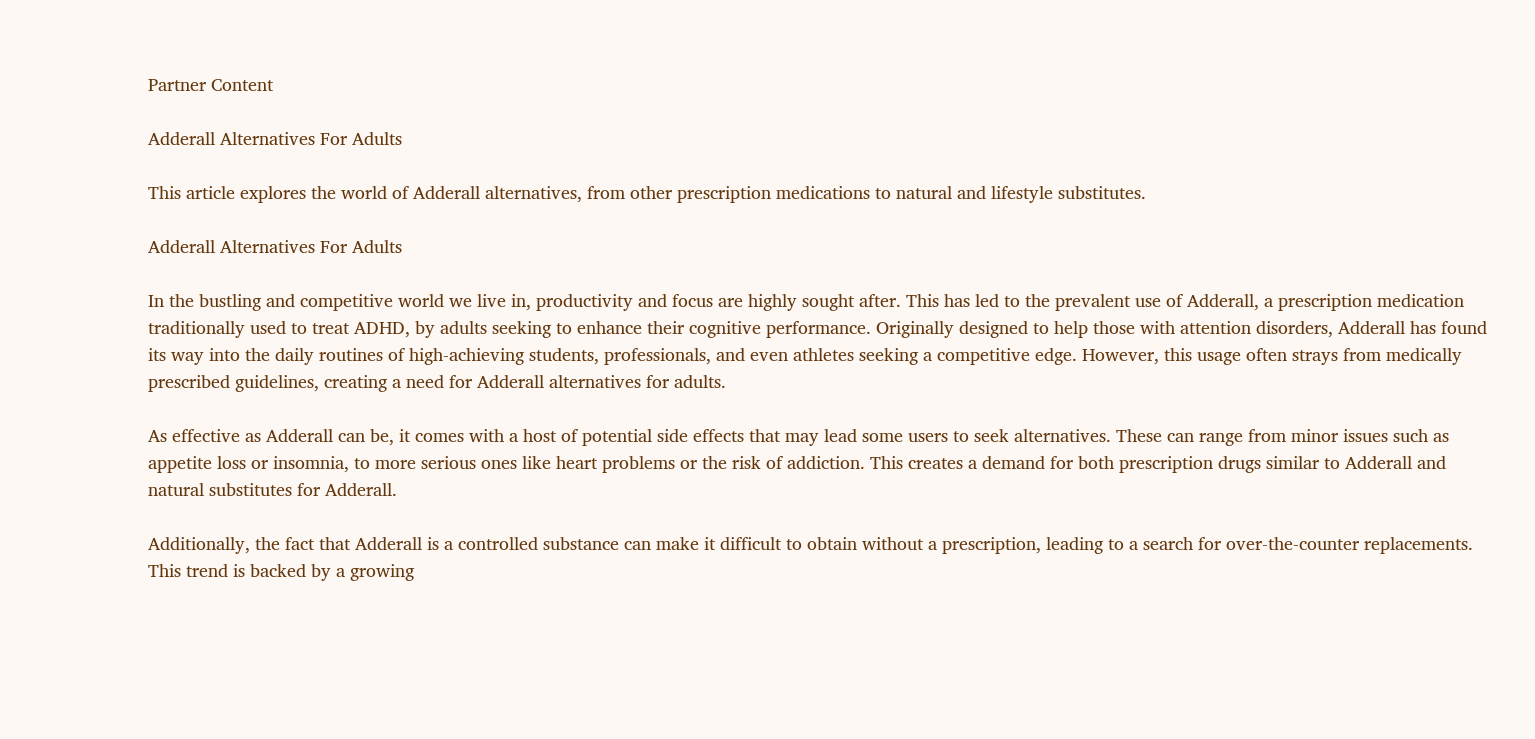Partner Content

Adderall Alternatives For Adults

This article explores the world of Adderall alternatives, from other prescription medications to natural and lifestyle substitutes.

Adderall Alternatives For Adults

In the bustling and competitive world we live in, productivity and focus are highly sought after. This has led to the prevalent use of Adderall, a prescription medication traditionally used to treat ADHD, by adults seeking to enhance their cognitive performance. Originally designed to help those with attention disorders, Adderall has found its way into the daily routines of high-achieving students, professionals, and even athletes seeking a competitive edge. However, this usage often strays from medically prescribed guidelines, creating a need for Adderall alternatives for adults.

As effective as Adderall can be, it comes with a host of potential side effects that may lead some users to seek alternatives. These can range from minor issues such as appetite loss or insomnia, to more serious ones like heart problems or the risk of addiction. This creates a demand for both prescription drugs similar to Adderall and natural substitutes for Adderall.

Additionally, the fact that Adderall is a controlled substance can make it difficult to obtain without a prescription, leading to a search for over-the-counter replacements. This trend is backed by a growing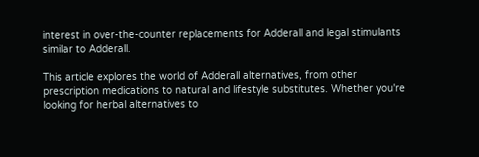interest in over-the-counter replacements for Adderall and legal stimulants similar to Adderall.

This article explores the world of Adderall alternatives, from other prescription medications to natural and lifestyle substitutes. Whether you're looking for herbal alternatives to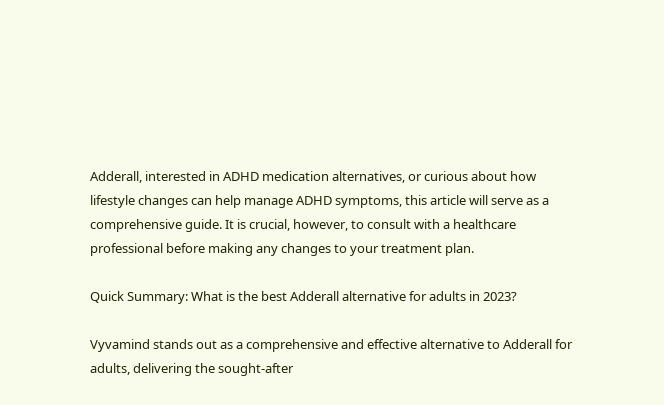Adderall, interested in ADHD medication alternatives, or curious about how lifestyle changes can help manage ADHD symptoms, this article will serve as a comprehensive guide. It is crucial, however, to consult with a healthcare professional before making any changes to your treatment plan.

Quick Summary: What is the best Adderall alternative for adults in 2023?

Vyvamind stands out as a comprehensive and effective alternative to Adderall for adults, delivering the sought-after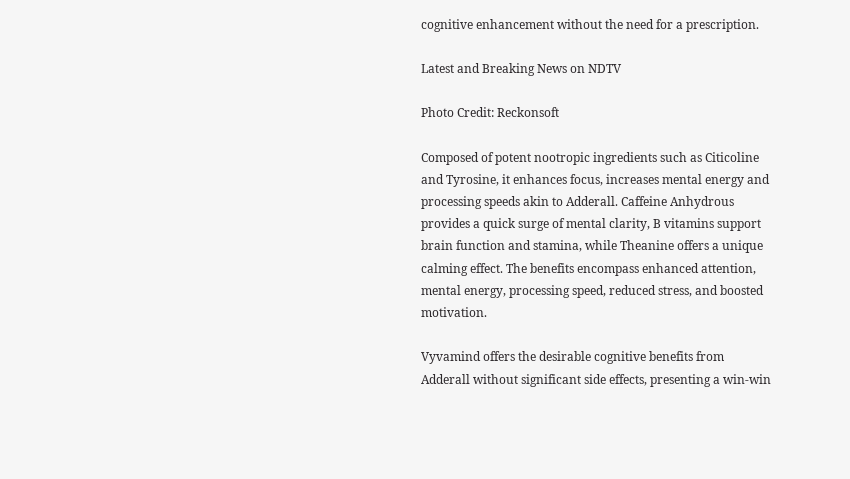cognitive enhancement without the need for a prescription.

Latest and Breaking News on NDTV

Photo Credit: Reckonsoft

Composed of potent nootropic ingredients such as Citicoline and Tyrosine, it enhances focus, increases mental energy and processing speeds akin to Adderall. Caffeine Anhydrous provides a quick surge of mental clarity, B vitamins support brain function and stamina, while Theanine offers a unique calming effect. The benefits encompass enhanced attention, mental energy, processing speed, reduced stress, and boosted motivation.

Vyvamind offers the desirable cognitive benefits from Adderall without significant side effects, presenting a win-win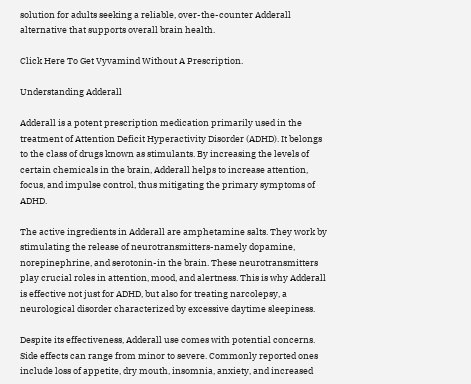solution for adults seeking a reliable, over-the-counter Adderall alternative that supports overall brain health.

Click Here To Get Vyvamind Without A Prescription.

Understanding Adderall

Adderall is a potent prescription medication primarily used in the treatment of Attention Deficit Hyperactivity Disorder (ADHD). It belongs to the class of drugs known as stimulants. By increasing the levels of certain chemicals in the brain, Adderall helps to increase attention, focus, and impulse control, thus mitigating the primary symptoms of ADHD.

The active ingredients in Adderall are amphetamine salts. They work by stimulating the release of neurotransmitters-namely dopamine, norepinephrine, and serotonin-in the brain. These neurotransmitters play crucial roles in attention, mood, and alertness. This is why Adderall is effective not just for ADHD, but also for treating narcolepsy, a neurological disorder characterized by excessive daytime sleepiness.

Despite its effectiveness, Adderall use comes with potential concerns. Side effects can range from minor to severe. Commonly reported ones include loss of appetite, dry mouth, insomnia, anxiety, and increased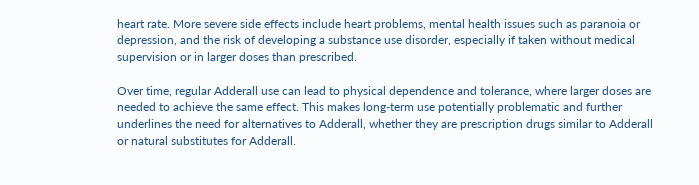heart rate. More severe side effects include heart problems, mental health issues such as paranoia or depression, and the risk of developing a substance use disorder, especially if taken without medical supervision or in larger doses than prescribed.

Over time, regular Adderall use can lead to physical dependence and tolerance, where larger doses are needed to achieve the same effect. This makes long-term use potentially problematic and further underlines the need for alternatives to Adderall, whether they are prescription drugs similar to Adderall or natural substitutes for Adderall.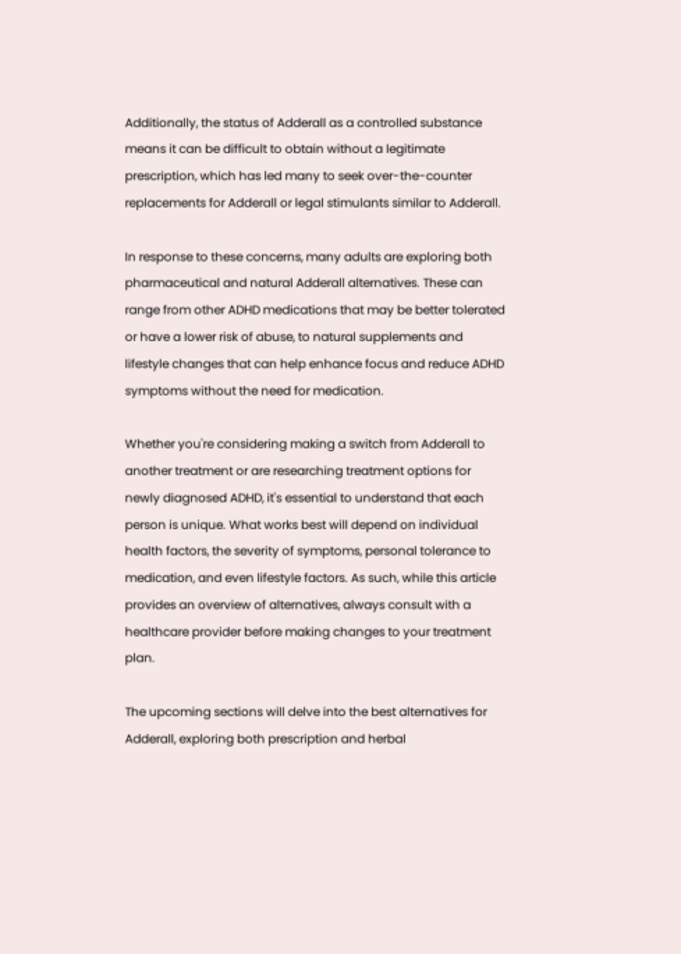Additionally, the status of Adderall as a controlled substance means it can be difficult to obtain without a legitimate prescription, which has led many to seek over-the-counter replacements for Adderall or legal stimulants similar to Adderall.

In response to these concerns, many adults are exploring both pharmaceutical and natural Adderall alternatives. These can range from other ADHD medications that may be better tolerated or have a lower risk of abuse, to natural supplements and lifestyle changes that can help enhance focus and reduce ADHD symptoms without the need for medication.

Whether you're considering making a switch from Adderall to another treatment or are researching treatment options for newly diagnosed ADHD, it's essential to understand that each person is unique. What works best will depend on individual health factors, the severity of symptoms, personal tolerance to medication, and even lifestyle factors. As such, while this article provides an overview of alternatives, always consult with a healthcare provider before making changes to your treatment plan.

The upcoming sections will delve into the best alternatives for Adderall, exploring both prescription and herbal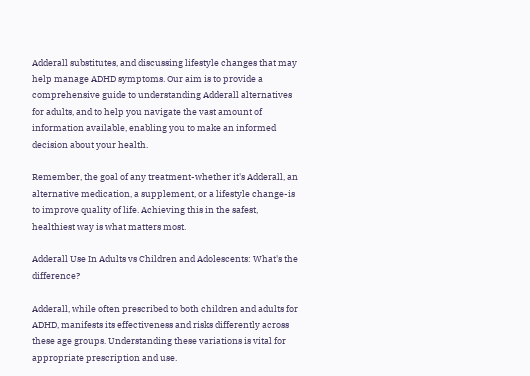Adderall substitutes, and discussing lifestyle changes that may help manage ADHD symptoms. Our aim is to provide a comprehensive guide to understanding Adderall alternatives for adults, and to help you navigate the vast amount of information available, enabling you to make an informed decision about your health.

Remember, the goal of any treatment-whether it's Adderall, an alternative medication, a supplement, or a lifestyle change-is to improve quality of life. Achieving this in the safest, healthiest way is what matters most.

Adderall Use In Adults vs Children and Adolescents: What's the difference?

Adderall, while often prescribed to both children and adults for ADHD, manifests its effectiveness and risks differently across these age groups. Understanding these variations is vital for appropriate prescription and use.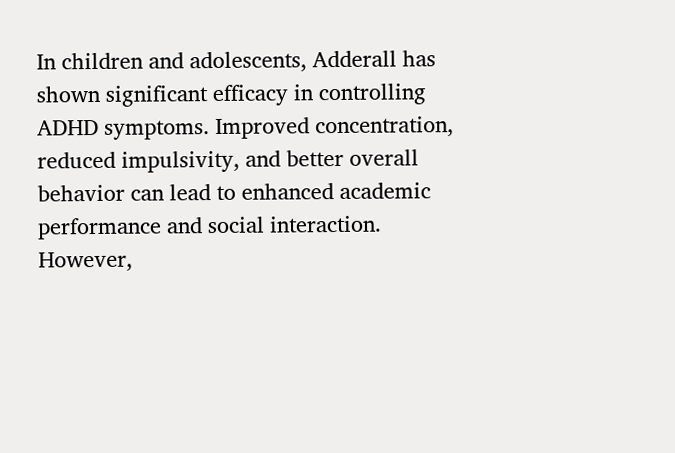In children and adolescents, Adderall has shown significant efficacy in controlling ADHD symptoms. Improved concentration, reduced impulsivity, and better overall behavior can lead to enhanced academic performance and social interaction. However,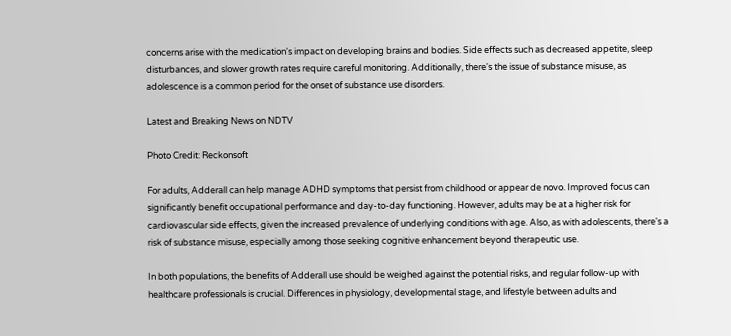concerns arise with the medication's impact on developing brains and bodies. Side effects such as decreased appetite, sleep disturbances, and slower growth rates require careful monitoring. Additionally, there's the issue of substance misuse, as adolescence is a common period for the onset of substance use disorders.

Latest and Breaking News on NDTV

Photo Credit: Reckonsoft

For adults, Adderall can help manage ADHD symptoms that persist from childhood or appear de novo. Improved focus can significantly benefit occupational performance and day-to-day functioning. However, adults may be at a higher risk for cardiovascular side effects, given the increased prevalence of underlying conditions with age. Also, as with adolescents, there's a risk of substance misuse, especially among those seeking cognitive enhancement beyond therapeutic use.

In both populations, the benefits of Adderall use should be weighed against the potential risks, and regular follow-up with healthcare professionals is crucial. Differences in physiology, developmental stage, and lifestyle between adults and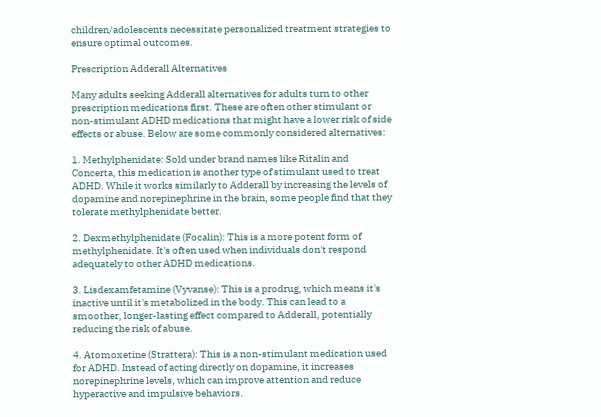children/adolescents necessitate personalized treatment strategies to ensure optimal outcomes.

Prescription Adderall Alternatives

Many adults seeking Adderall alternatives for adults turn to other prescription medications first. These are often other stimulant or non-stimulant ADHD medications that might have a lower risk of side effects or abuse. Below are some commonly considered alternatives:

1. Methylphenidate: Sold under brand names like Ritalin and Concerta, this medication is another type of stimulant used to treat ADHD. While it works similarly to Adderall by increasing the levels of dopamine and norepinephrine in the brain, some people find that they tolerate methylphenidate better.

2. Dexmethylphenidate (Focalin): This is a more potent form of methylphenidate. It's often used when individuals don't respond adequately to other ADHD medications.

3. Lisdexamfetamine (Vyvanse): This is a prodrug, which means it's inactive until it's metabolized in the body. This can lead to a smoother, longer-lasting effect compared to Adderall, potentially reducing the risk of abuse.

4. Atomoxetine (Strattera): This is a non-stimulant medication used for ADHD. Instead of acting directly on dopamine, it increases norepinephrine levels, which can improve attention and reduce hyperactive and impulsive behaviors.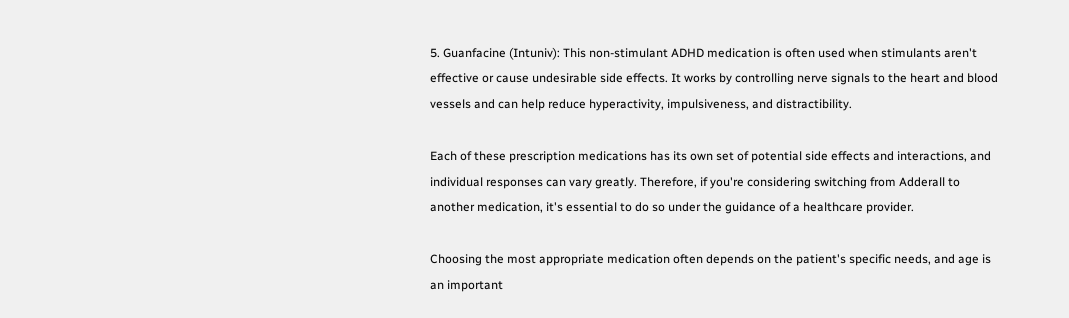5. Guanfacine (Intuniv): This non-stimulant ADHD medication is often used when stimulants aren't effective or cause undesirable side effects. It works by controlling nerve signals to the heart and blood vessels and can help reduce hyperactivity, impulsiveness, and distractibility.

Each of these prescription medications has its own set of potential side effects and interactions, and individual responses can vary greatly. Therefore, if you're considering switching from Adderall to another medication, it's essential to do so under the guidance of a healthcare provider.

Choosing the most appropriate medication often depends on the patient's specific needs, and age is an important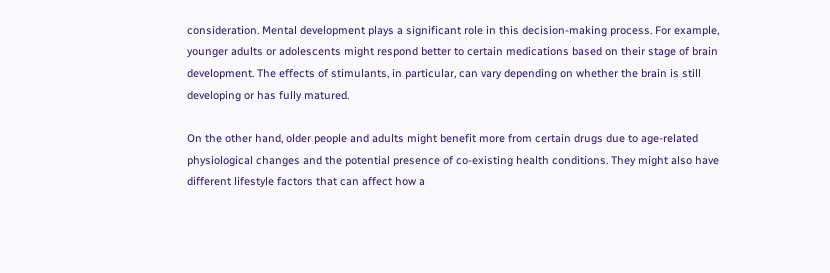consideration. Mental development plays a significant role in this decision-making process. For example, younger adults or adolescents might respond better to certain medications based on their stage of brain development. The effects of stimulants, in particular, can vary depending on whether the brain is still developing or has fully matured.

On the other hand, older people and adults might benefit more from certain drugs due to age-related physiological changes and the potential presence of co-existing health conditions. They might also have different lifestyle factors that can affect how a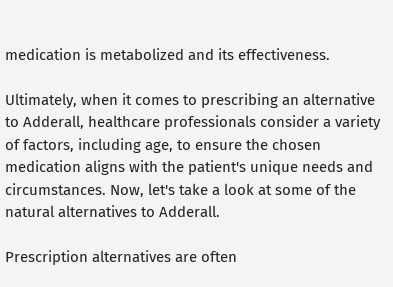medication is metabolized and its effectiveness.

Ultimately, when it comes to prescribing an alternative to Adderall, healthcare professionals consider a variety of factors, including age, to ensure the chosen medication aligns with the patient's unique needs and circumstances. Now, let's take a look at some of the natural alternatives to Adderall.

Prescription alternatives are often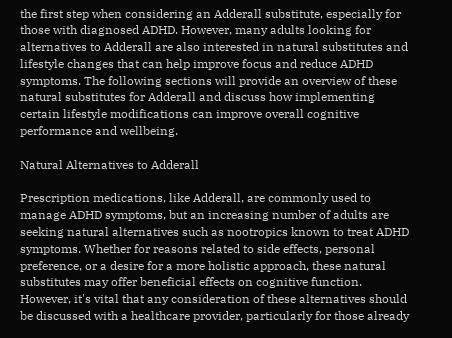the first step when considering an Adderall substitute, especially for those with diagnosed ADHD. However, many adults looking for alternatives to Adderall are also interested in natural substitutes and lifestyle changes that can help improve focus and reduce ADHD symptoms. The following sections will provide an overview of these natural substitutes for Adderall and discuss how implementing certain lifestyle modifications can improve overall cognitive performance and wellbeing.

Natural Alternatives to Adderall

Prescription medications, like Adderall, are commonly used to manage ADHD symptoms, but an increasing number of adults are seeking natural alternatives such as nootropics known to treat ADHD symptoms. Whether for reasons related to side effects, personal preference, or a desire for a more holistic approach, these natural substitutes may offer beneficial effects on cognitive function. However, it's vital that any consideration of these alternatives should be discussed with a healthcare provider, particularly for those already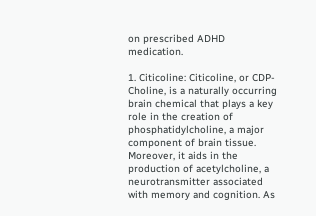on prescribed ADHD medication.

1. Citicoline: Citicoline, or CDP-Choline, is a naturally occurring brain chemical that plays a key role in the creation of phosphatidylcholine, a major component of brain tissue. Moreover, it aids in the production of acetylcholine, a neurotransmitter associated with memory and cognition. As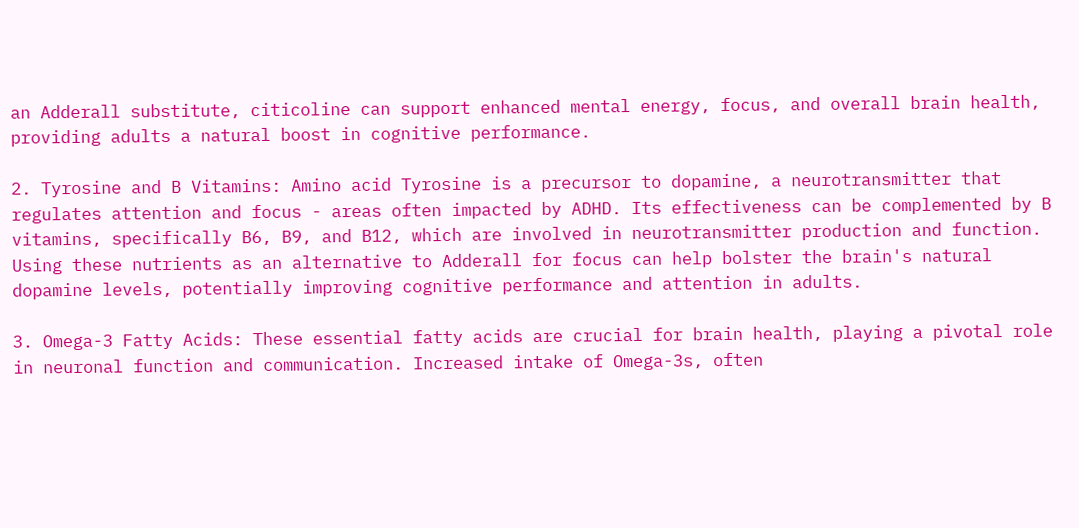an Adderall substitute, citicoline can support enhanced mental energy, focus, and overall brain health, providing adults a natural boost in cognitive performance.

2. Tyrosine and B Vitamins: Amino acid Tyrosine is a precursor to dopamine, a neurotransmitter that regulates attention and focus - areas often impacted by ADHD. Its effectiveness can be complemented by B vitamins, specifically B6, B9, and B12, which are involved in neurotransmitter production and function. Using these nutrients as an alternative to Adderall for focus can help bolster the brain's natural dopamine levels, potentially improving cognitive performance and attention in adults.

3. Omega-3 Fatty Acids: These essential fatty acids are crucial for brain health, playing a pivotal role in neuronal function and communication. Increased intake of Omega-3s, often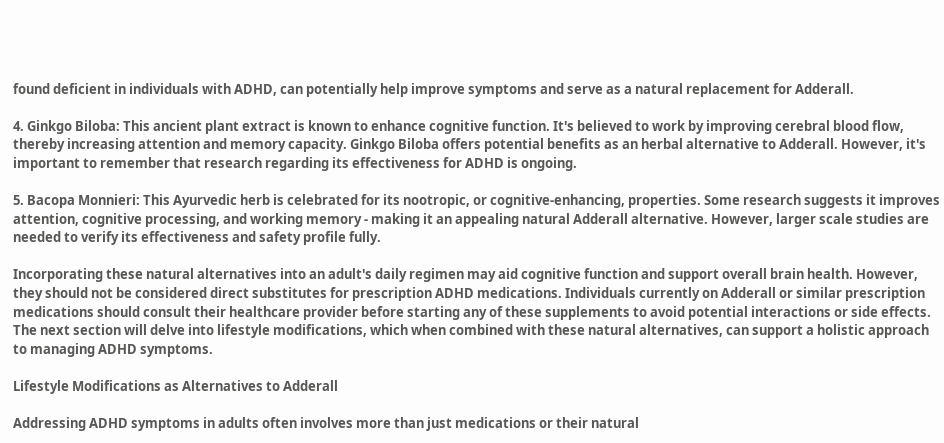found deficient in individuals with ADHD, can potentially help improve symptoms and serve as a natural replacement for Adderall.

4. Ginkgo Biloba: This ancient plant extract is known to enhance cognitive function. It's believed to work by improving cerebral blood flow, thereby increasing attention and memory capacity. Ginkgo Biloba offers potential benefits as an herbal alternative to Adderall. However, it's important to remember that research regarding its effectiveness for ADHD is ongoing.

5. Bacopa Monnieri: This Ayurvedic herb is celebrated for its nootropic, or cognitive-enhancing, properties. Some research suggests it improves attention, cognitive processing, and working memory - making it an appealing natural Adderall alternative. However, larger scale studies are needed to verify its effectiveness and safety profile fully.

Incorporating these natural alternatives into an adult's daily regimen may aid cognitive function and support overall brain health. However, they should not be considered direct substitutes for prescription ADHD medications. Individuals currently on Adderall or similar prescription medications should consult their healthcare provider before starting any of these supplements to avoid potential interactions or side effects. The next section will delve into lifestyle modifications, which when combined with these natural alternatives, can support a holistic approach to managing ADHD symptoms.

Lifestyle Modifications as Alternatives to Adderall

Addressing ADHD symptoms in adults often involves more than just medications or their natural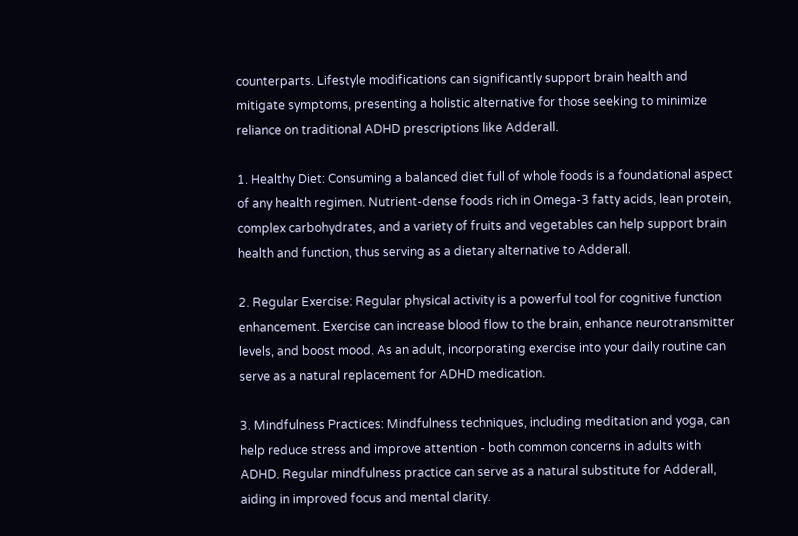counterparts. Lifestyle modifications can significantly support brain health and mitigate symptoms, presenting a holistic alternative for those seeking to minimize reliance on traditional ADHD prescriptions like Adderall.

1. Healthy Diet: Consuming a balanced diet full of whole foods is a foundational aspect of any health regimen. Nutrient-dense foods rich in Omega-3 fatty acids, lean protein, complex carbohydrates, and a variety of fruits and vegetables can help support brain health and function, thus serving as a dietary alternative to Adderall.

2. Regular Exercise: Regular physical activity is a powerful tool for cognitive function enhancement. Exercise can increase blood flow to the brain, enhance neurotransmitter levels, and boost mood. As an adult, incorporating exercise into your daily routine can serve as a natural replacement for ADHD medication.

3. Mindfulness Practices: Mindfulness techniques, including meditation and yoga, can help reduce stress and improve attention - both common concerns in adults with ADHD. Regular mindfulness practice can serve as a natural substitute for Adderall, aiding in improved focus and mental clarity.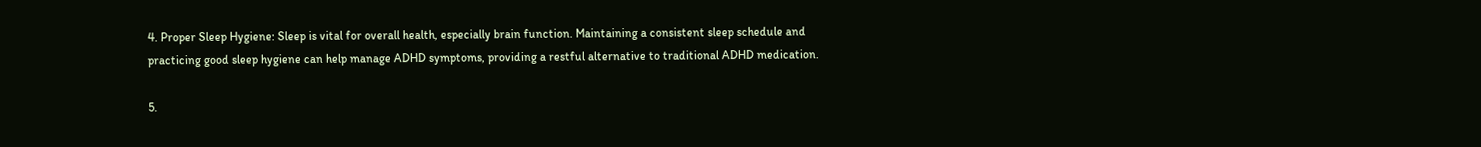4. Proper Sleep Hygiene: Sleep is vital for overall health, especially brain function. Maintaining a consistent sleep schedule and practicing good sleep hygiene can help manage ADHD symptoms, providing a restful alternative to traditional ADHD medication.

5.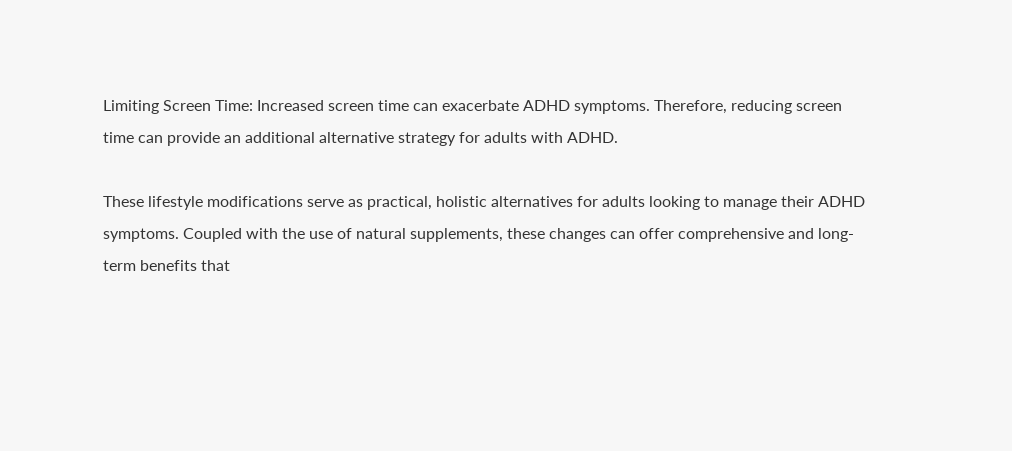Limiting Screen Time: Increased screen time can exacerbate ADHD symptoms. Therefore, reducing screen time can provide an additional alternative strategy for adults with ADHD.

These lifestyle modifications serve as practical, holistic alternatives for adults looking to manage their ADHD symptoms. Coupled with the use of natural supplements, these changes can offer comprehensive and long-term benefits that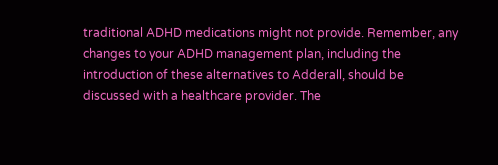traditional ADHD medications might not provide. Remember, any changes to your ADHD management plan, including the introduction of these alternatives to Adderall, should be discussed with a healthcare provider. The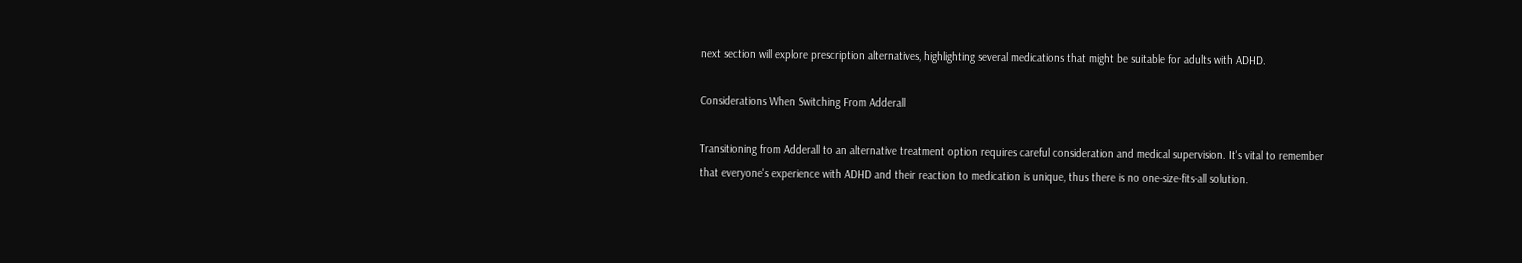next section will explore prescription alternatives, highlighting several medications that might be suitable for adults with ADHD.

Considerations When Switching From Adderall

Transitioning from Adderall to an alternative treatment option requires careful consideration and medical supervision. It's vital to remember that everyone's experience with ADHD and their reaction to medication is unique, thus there is no one-size-fits-all solution.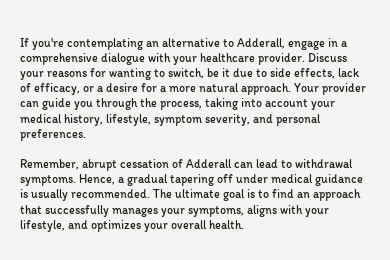If you're contemplating an alternative to Adderall, engage in a comprehensive dialogue with your healthcare provider. Discuss your reasons for wanting to switch, be it due to side effects, lack of efficacy, or a desire for a more natural approach. Your provider can guide you through the process, taking into account your medical history, lifestyle, symptom severity, and personal preferences.

Remember, abrupt cessation of Adderall can lead to withdrawal symptoms. Hence, a gradual tapering off under medical guidance is usually recommended. The ultimate goal is to find an approach that successfully manages your symptoms, aligns with your lifestyle, and optimizes your overall health.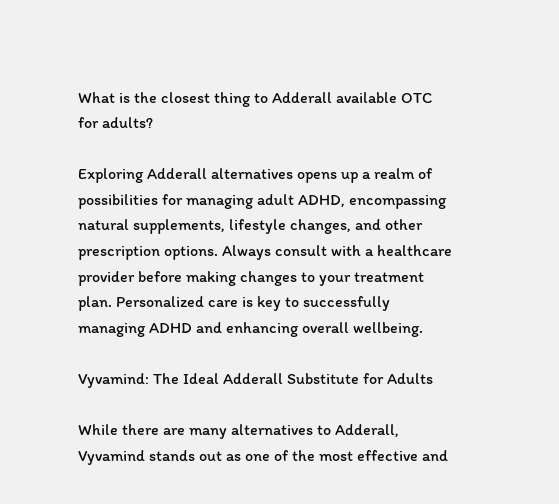What is the closest thing to Adderall available OTC for adults?

Exploring Adderall alternatives opens up a realm of possibilities for managing adult ADHD, encompassing natural supplements, lifestyle changes, and other prescription options. Always consult with a healthcare provider before making changes to your treatment plan. Personalized care is key to successfully managing ADHD and enhancing overall wellbeing.

Vyvamind: The Ideal Adderall Substitute for Adults

While there are many alternatives to Adderall, Vyvamind stands out as one of the most effective and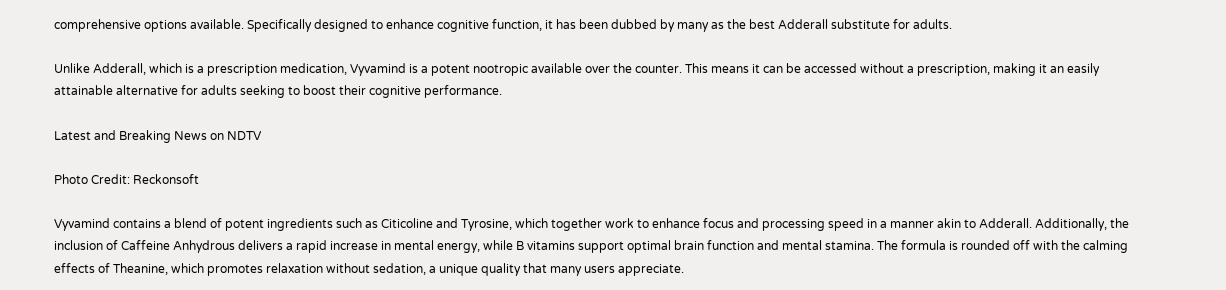comprehensive options available. Specifically designed to enhance cognitive function, it has been dubbed by many as the best Adderall substitute for adults.

Unlike Adderall, which is a prescription medication, Vyvamind is a potent nootropic available over the counter. This means it can be accessed without a prescription, making it an easily attainable alternative for adults seeking to boost their cognitive performance.

Latest and Breaking News on NDTV

Photo Credit: Reckonsoft

Vyvamind contains a blend of potent ingredients such as Citicoline and Tyrosine, which together work to enhance focus and processing speed in a manner akin to Adderall. Additionally, the inclusion of Caffeine Anhydrous delivers a rapid increase in mental energy, while B vitamins support optimal brain function and mental stamina. The formula is rounded off with the calming effects of Theanine, which promotes relaxation without sedation, a unique quality that many users appreciate.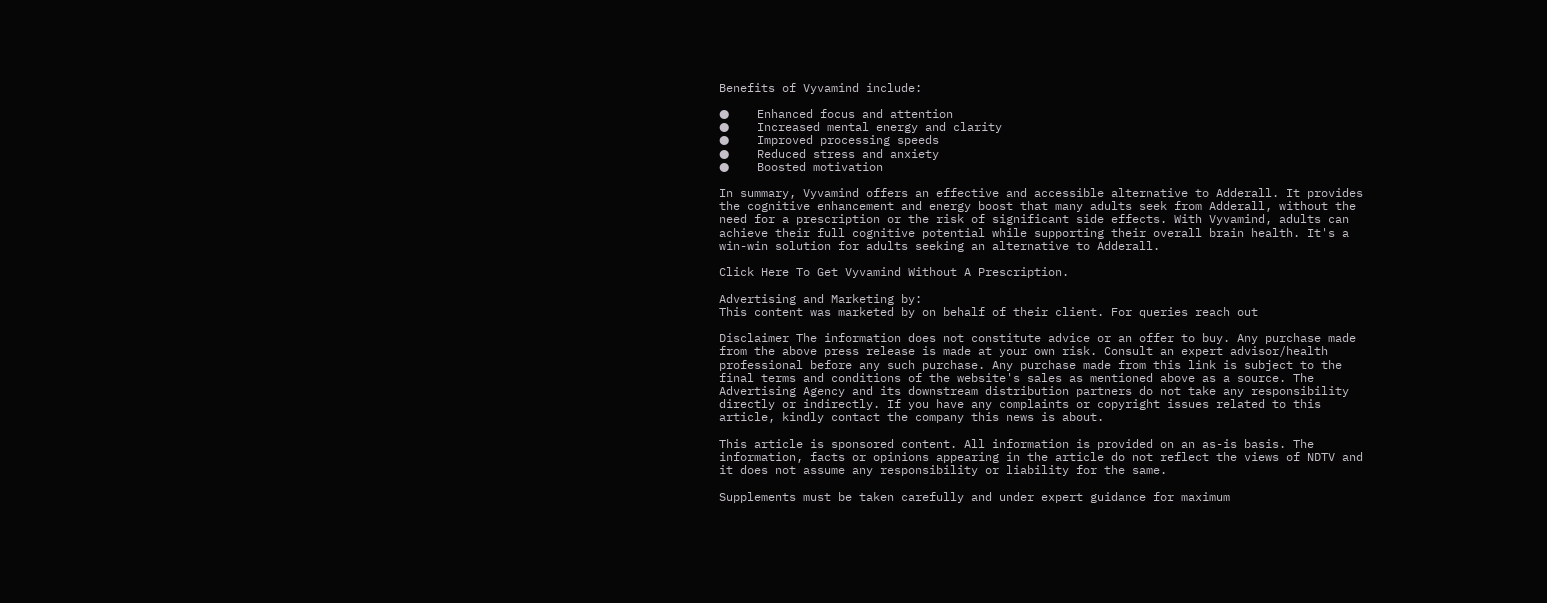Benefits of Vyvamind include:

●    Enhanced focus and attention
●    Increased mental energy and clarity
●    Improved processing speeds
●    Reduced stress and anxiety
●    Boosted motivation

In summary, Vyvamind offers an effective and accessible alternative to Adderall. It provides the cognitive enhancement and energy boost that many adults seek from Adderall, without the need for a prescription or the risk of significant side effects. With Vyvamind, adults can achieve their full cognitive potential while supporting their overall brain health. It's a win-win solution for adults seeking an alternative to Adderall.

Click Here To Get Vyvamind Without A Prescription.

Advertising and Marketing by:
This content was marketed by on behalf of their client. For queries reach out

Disclaimer The information does not constitute advice or an offer to buy. Any purchase made from the above press release is made at your own risk. Consult an expert advisor/health professional before any such purchase. Any purchase made from this link is subject to the final terms and conditions of the website's sales as mentioned above as a source. The Advertising Agency and its downstream distribution partners do not take any responsibility directly or indirectly. If you have any complaints or copyright issues related to this article, kindly contact the company this news is about.

This article is sponsored content. All information is provided on an as-is basis. The information, facts or opinions appearing in the article do not reflect the views of NDTV and it does not assume any responsibility or liability for the same.

Supplements must be taken carefully and under expert guidance for maximum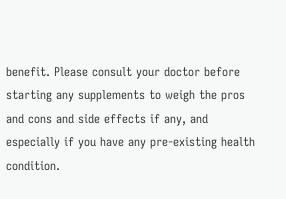benefit. Please consult your doctor before starting any supplements to weigh the pros and cons and side effects if any, and especially if you have any pre-existing health condition.